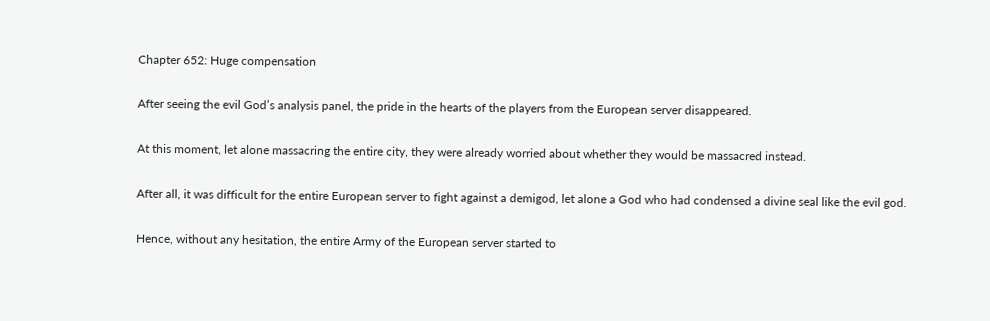Chapter 652: Huge compensation

After seeing the evil God’s analysis panel, the pride in the hearts of the players from the European server disappeared.

At this moment, let alone massacring the entire city, they were already worried about whether they would be massacred instead.

After all, it was difficult for the entire European server to fight against a demigod, let alone a God who had condensed a divine seal like the evil god.

Hence, without any hesitation, the entire Army of the European server started to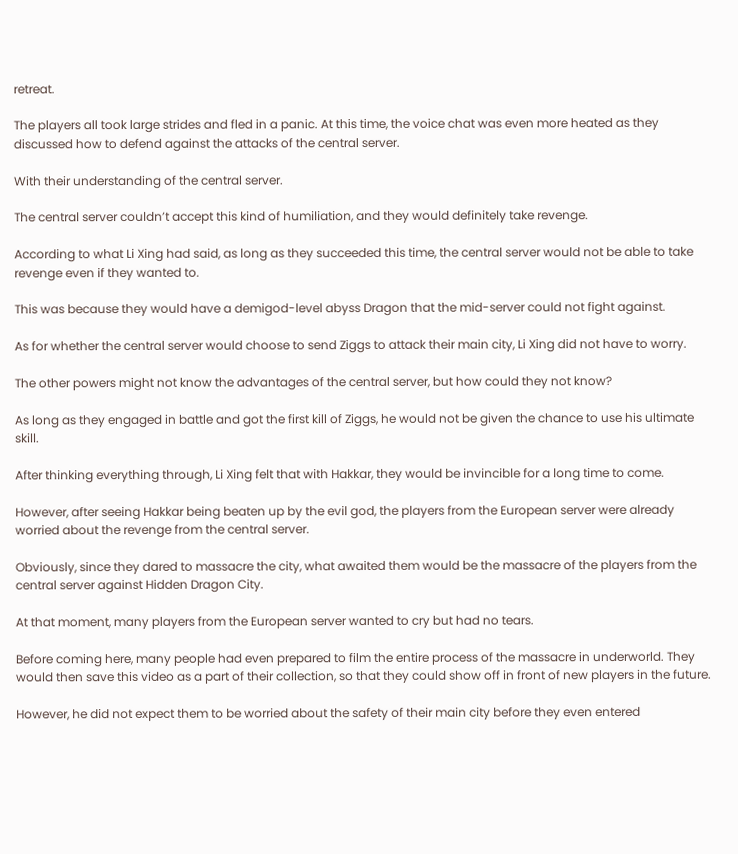retreat.

The players all took large strides and fled in a panic. At this time, the voice chat was even more heated as they discussed how to defend against the attacks of the central server.

With their understanding of the central server.

The central server couldn’t accept this kind of humiliation, and they would definitely take revenge.

According to what Li Xing had said, as long as they succeeded this time, the central server would not be able to take revenge even if they wanted to.

This was because they would have a demigod-level abyss Dragon that the mid-server could not fight against.

As for whether the central server would choose to send Ziggs to attack their main city, Li Xing did not have to worry.

The other powers might not know the advantages of the central server, but how could they not know?

As long as they engaged in battle and got the first kill of Ziggs, he would not be given the chance to use his ultimate skill.

After thinking everything through, Li Xing felt that with Hakkar, they would be invincible for a long time to come.

However, after seeing Hakkar being beaten up by the evil god, the players from the European server were already worried about the revenge from the central server.

Obviously, since they dared to massacre the city, what awaited them would be the massacre of the players from the central server against Hidden Dragon City.

At that moment, many players from the European server wanted to cry but had no tears.

Before coming here, many people had even prepared to film the entire process of the massacre in underworld. They would then save this video as a part of their collection, so that they could show off in front of new players in the future.

However, he did not expect them to be worried about the safety of their main city before they even entered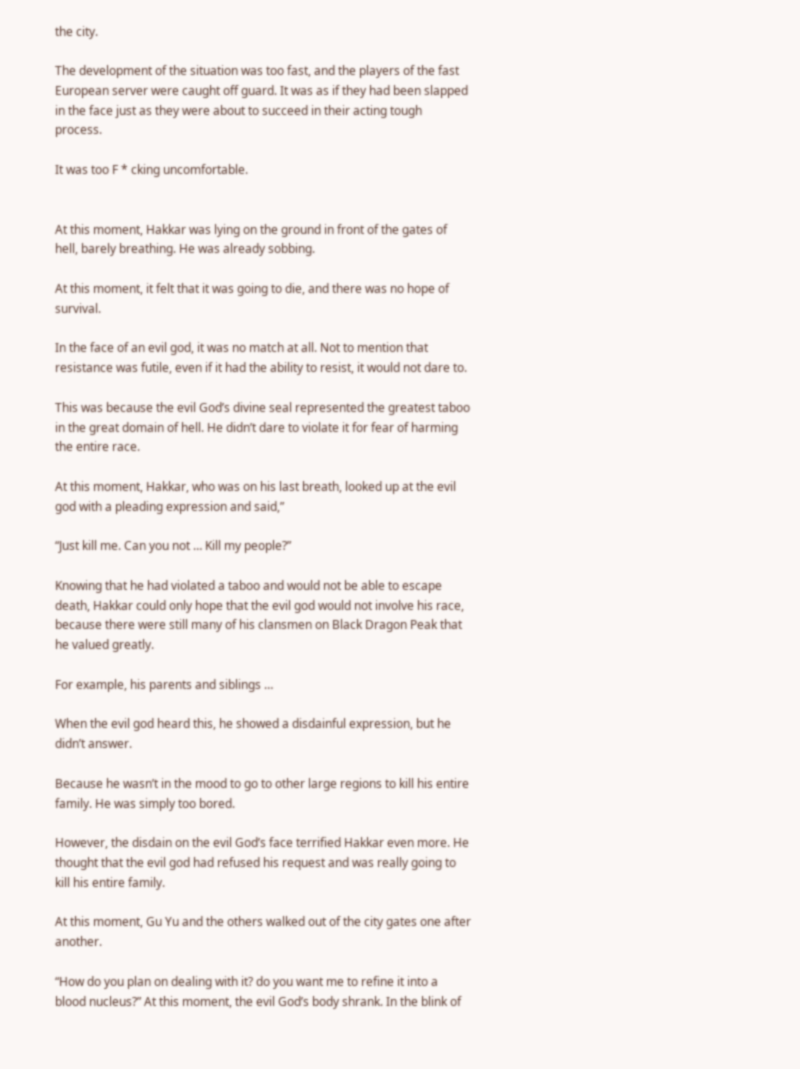the city.

The development of the situation was too fast, and the players of the fast European server were caught off guard. It was as if they had been slapped in the face just as they were about to succeed in their acting tough process.

It was too F * cking uncomfortable.


At this moment, Hakkar was lying on the ground in front of the gates of hell, barely breathing. He was already sobbing.

At this moment, it felt that it was going to die, and there was no hope of survival.

In the face of an evil god, it was no match at all. Not to mention that resistance was futile, even if it had the ability to resist, it would not dare to.

This was because the evil God’s divine seal represented the greatest taboo in the great domain of hell. He didn’t dare to violate it for fear of harming the entire race.

At this moment, Hakkar, who was on his last breath, looked up at the evil god with a pleading expression and said,”

“Just kill me. Can you not … Kill my people?”

Knowing that he had violated a taboo and would not be able to escape death, Hakkar could only hope that the evil god would not involve his race, because there were still many of his clansmen on Black Dragon Peak that he valued greatly.

For example, his parents and siblings …

When the evil god heard this, he showed a disdainful expression, but he didn’t answer.

Because he wasn’t in the mood to go to other large regions to kill his entire family. He was simply too bored.

However, the disdain on the evil God’s face terrified Hakkar even more. He thought that the evil god had refused his request and was really going to kill his entire family.

At this moment, Gu Yu and the others walked out of the city gates one after another.

“How do you plan on dealing with it? do you want me to refine it into a blood nucleus?” At this moment, the evil God’s body shrank. In the blink of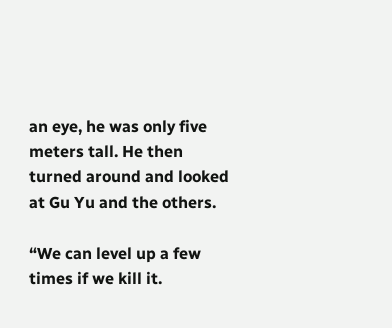an eye, he was only five meters tall. He then turned around and looked at Gu Yu and the others.

“We can level up a few times if we kill it.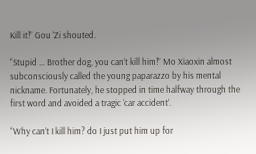Kill it!” Gou ‘Zi shouted.

“Stupid … Brother dog, you can’t kill him!” Mo Xiaoxin almost subconsciously called the young paparazzo by his mental nickname. Fortunately, he stopped in time halfway through the first word and avoided a tragic ‘car accident’.

“Why can’t I kill him? do I just put him up for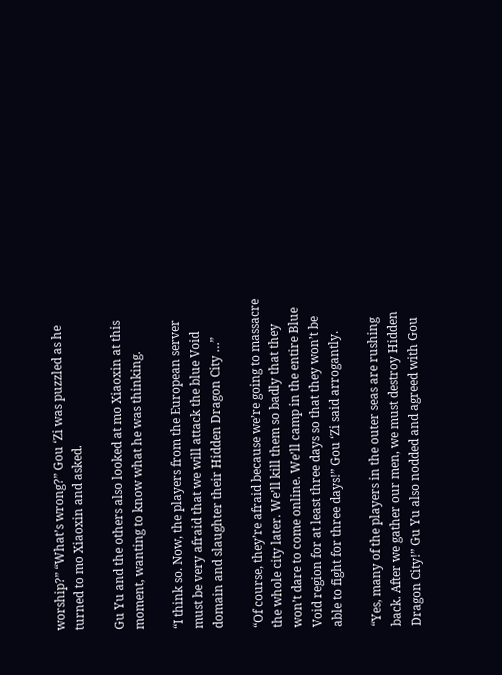worship?” “What’s wrong?” Gou ‘Zi was puzzled as he turned to mo Xiaoxin and asked.

Gu Yu and the others also looked at mo Xiaoxin at this moment, wanting to know what he was thinking.

“I think so. Now, the players from the European server must be very afraid that we will attack the blue Void domain and slaughter their Hidden Dragon City …”

“Of course, they’re afraid because we’re going to massacre the whole city later. We’ll kill them so badly that they won’t dare to come online. We’ll camp in the entire Blue Void region for at least three days so that they won’t be able to fight for three days!” Gou ‘Zi said arrogantly.

“Yes, many of the players in the outer seas are rushing back. After we gather our men, we must destroy Hidden Dragon City!” Gu Yu also nodded and agreed with Gou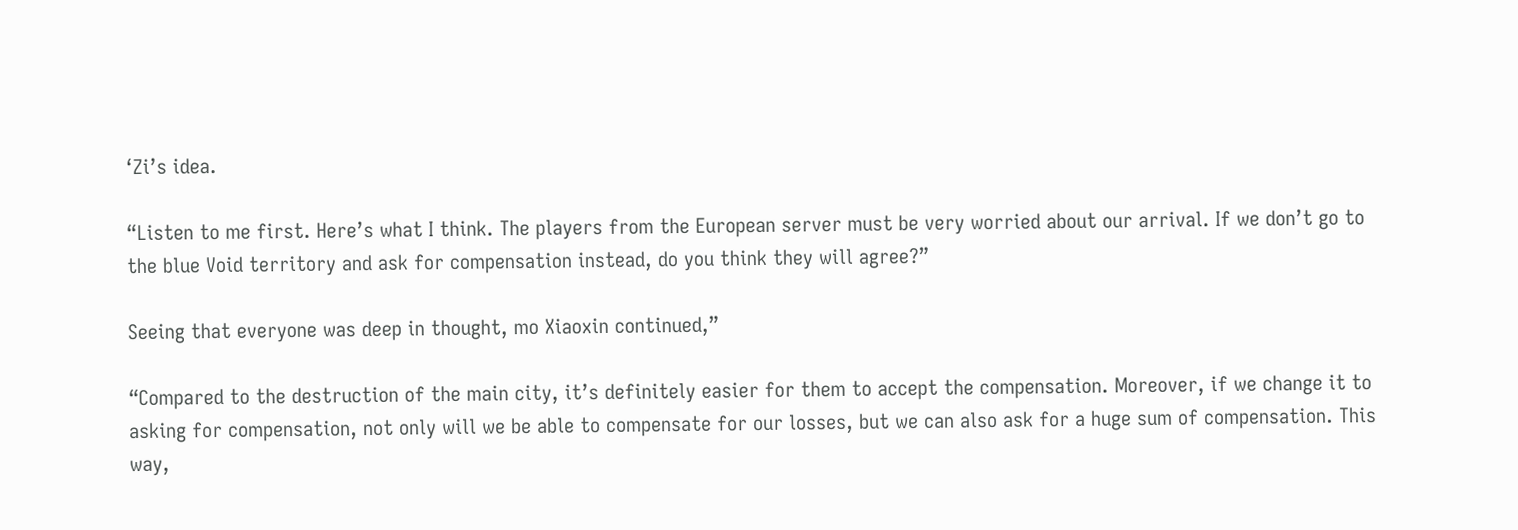‘Zi’s idea.

“Listen to me first. Here’s what I think. The players from the European server must be very worried about our arrival. If we don’t go to the blue Void territory and ask for compensation instead, do you think they will agree?”

Seeing that everyone was deep in thought, mo Xiaoxin continued,”

“Compared to the destruction of the main city, it’s definitely easier for them to accept the compensation. Moreover, if we change it to asking for compensation, not only will we be able to compensate for our losses, but we can also ask for a huge sum of compensation. This way,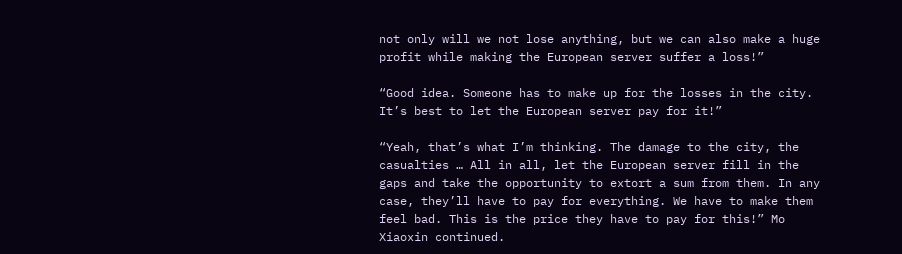not only will we not lose anything, but we can also make a huge profit while making the European server suffer a loss!”

“Good idea. Someone has to make up for the losses in the city. It’s best to let the European server pay for it!”

“Yeah, that’s what I’m thinking. The damage to the city, the casualties … All in all, let the European server fill in the gaps and take the opportunity to extort a sum from them. In any case, they’ll have to pay for everything. We have to make them feel bad. This is the price they have to pay for this!” Mo Xiaoxin continued.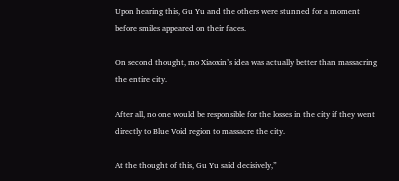Upon hearing this, Gu Yu and the others were stunned for a moment before smiles appeared on their faces.

On second thought, mo Xiaoxin’s idea was actually better than massacring the entire city.

After all, no one would be responsible for the losses in the city if they went directly to Blue Void region to massacre the city.

At the thought of this, Gu Yu said decisively,”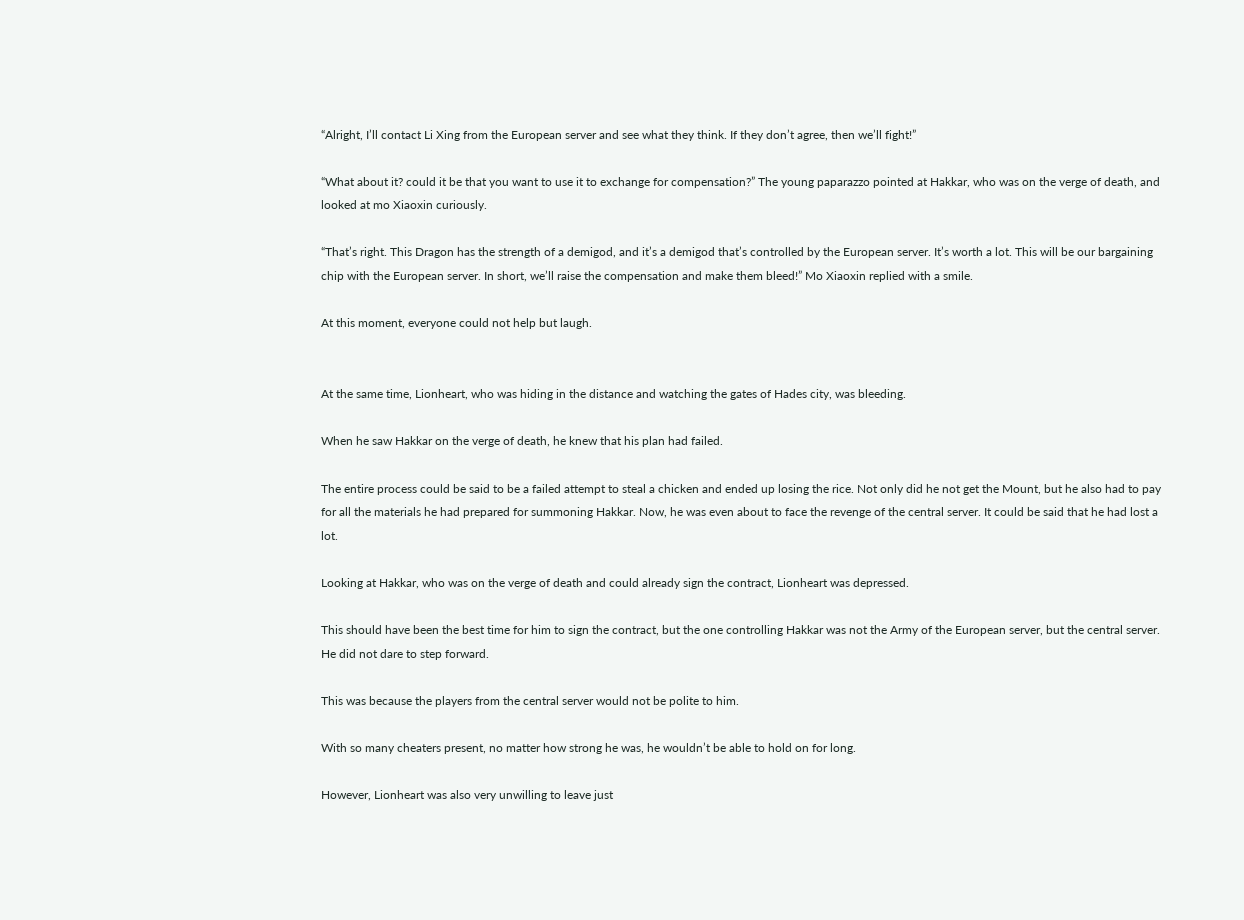“Alright, I’ll contact Li Xing from the European server and see what they think. If they don’t agree, then we’ll fight!”

“What about it? could it be that you want to use it to exchange for compensation?” The young paparazzo pointed at Hakkar, who was on the verge of death, and looked at mo Xiaoxin curiously.

“That’s right. This Dragon has the strength of a demigod, and it’s a demigod that’s controlled by the European server. It’s worth a lot. This will be our bargaining chip with the European server. In short, we’ll raise the compensation and make them bleed!” Mo Xiaoxin replied with a smile.

At this moment, everyone could not help but laugh.


At the same time, Lionheart, who was hiding in the distance and watching the gates of Hades city, was bleeding.

When he saw Hakkar on the verge of death, he knew that his plan had failed.

The entire process could be said to be a failed attempt to steal a chicken and ended up losing the rice. Not only did he not get the Mount, but he also had to pay for all the materials he had prepared for summoning Hakkar. Now, he was even about to face the revenge of the central server. It could be said that he had lost a lot.

Looking at Hakkar, who was on the verge of death and could already sign the contract, Lionheart was depressed.

This should have been the best time for him to sign the contract, but the one controlling Hakkar was not the Army of the European server, but the central server. He did not dare to step forward.

This was because the players from the central server would not be polite to him.

With so many cheaters present, no matter how strong he was, he wouldn’t be able to hold on for long.

However, Lionheart was also very unwilling to leave just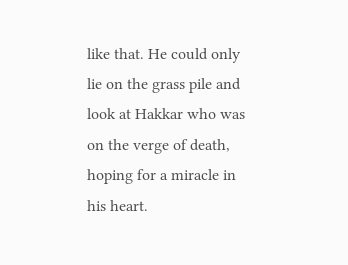like that. He could only lie on the grass pile and look at Hakkar who was on the verge of death, hoping for a miracle in his heart.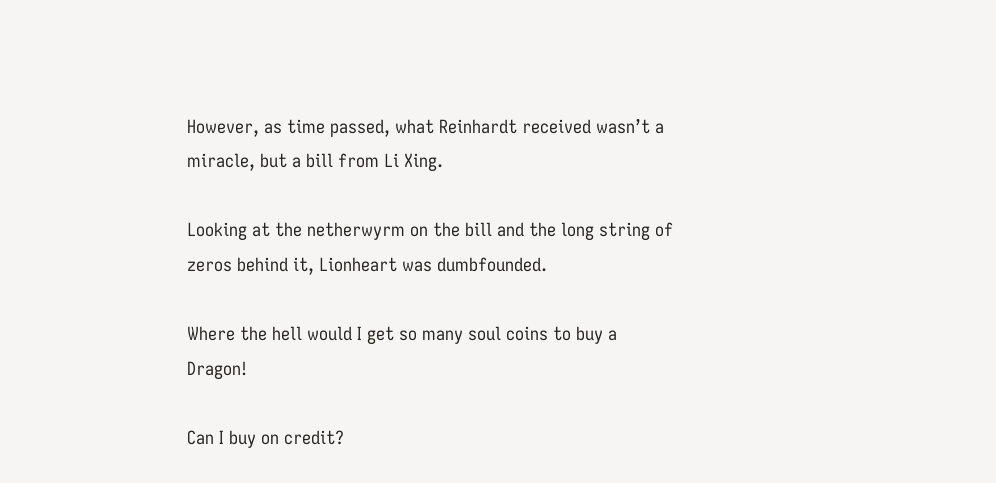However, as time passed, what Reinhardt received wasn’t a miracle, but a bill from Li Xing.

Looking at the netherwyrm on the bill and the long string of zeros behind it, Lionheart was dumbfounded.

Where the hell would I get so many soul coins to buy a Dragon!

Can I buy on credit?